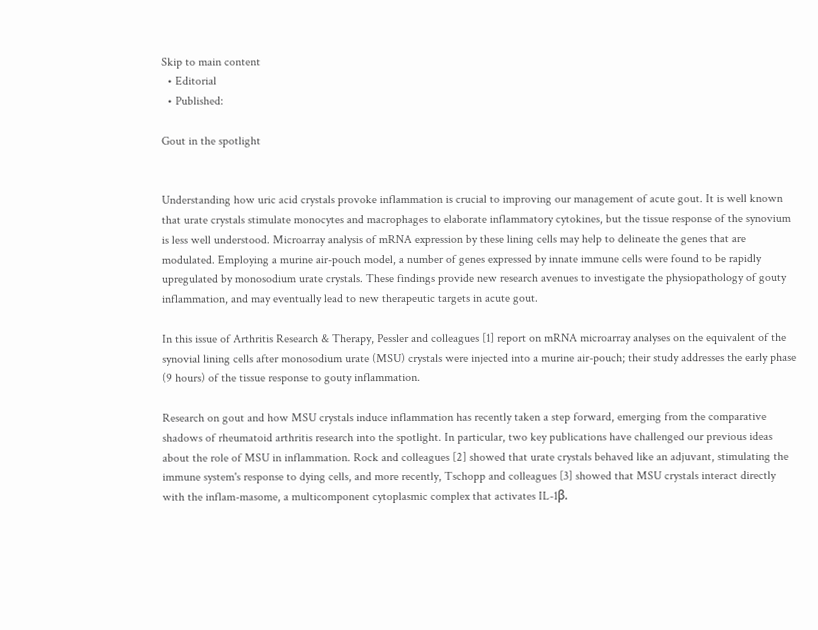Skip to main content
  • Editorial
  • Published:

Gout in the spotlight


Understanding how uric acid crystals provoke inflammation is crucial to improving our management of acute gout. It is well known that urate crystals stimulate monocytes and macrophages to elaborate inflammatory cytokines, but the tissue response of the synovium is less well understood. Microarray analysis of mRNA expression by these lining cells may help to delineate the genes that are modulated. Employing a murine air-pouch model, a number of genes expressed by innate immune cells were found to be rapidly upregulated by monosodium urate crystals. These findings provide new research avenues to investigate the physiopathology of gouty inflammation, and may eventually lead to new therapeutic targets in acute gout.

In this issue of Arthritis Research & Therapy, Pessler and colleagues [1] report on mRNA microarray analyses on the equivalent of the synovial lining cells after monosodium urate (MSU) crystals were injected into a murine air-pouch; their study addresses the early phase (9 hours) of the tissue response to gouty inflammation.

Research on gout and how MSU crystals induce inflammation has recently taken a step forward, emerging from the comparative shadows of rheumatoid arthritis research into the spotlight. In particular, two key publications have challenged our previous ideas about the role of MSU in inflammation. Rock and colleagues [2] showed that urate crystals behaved like an adjuvant, stimulating the immune system's response to dying cells, and more recently, Tschopp and colleagues [3] showed that MSU crystals interact directly with the inflam-masome, a multicomponent cytoplasmic complex that activates IL-1β.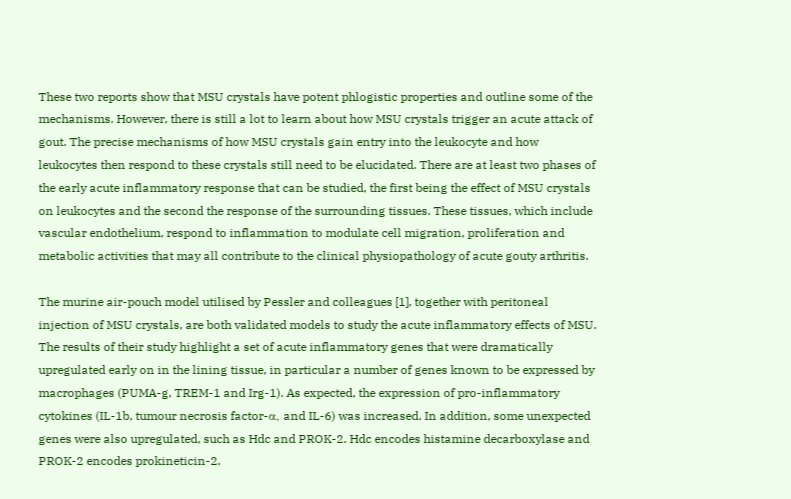These two reports show that MSU crystals have potent phlogistic properties and outline some of the mechanisms. However, there is still a lot to learn about how MSU crystals trigger an acute attack of gout. The precise mechanisms of how MSU crystals gain entry into the leukocyte and how leukocytes then respond to these crystals still need to be elucidated. There are at least two phases of the early acute inflammatory response that can be studied, the first being the effect of MSU crystals on leukocytes and the second the response of the surrounding tissues. These tissues, which include vascular endothelium, respond to inflammation to modulate cell migration, proliferation and metabolic activities that may all contribute to the clinical physiopathology of acute gouty arthritis.

The murine air-pouch model utilised by Pessler and colleagues [1], together with peritoneal injection of MSU crystals, are both validated models to study the acute inflammatory effects of MSU. The results of their study highlight a set of acute inflammatory genes that were dramatically upregulated early on in the lining tissue, in particular a number of genes known to be expressed by macrophages (PUMA-g, TREM-1 and Irg-1). As expected, the expression of pro-inflammatory cytokines (IL-1b, tumour necrosis factor-α, and IL-6) was increased. In addition, some unexpected genes were also upregulated, such as Hdc and PROK-2. Hdc encodes histamine decarboxylase and PROK-2 encodes prokineticin-2.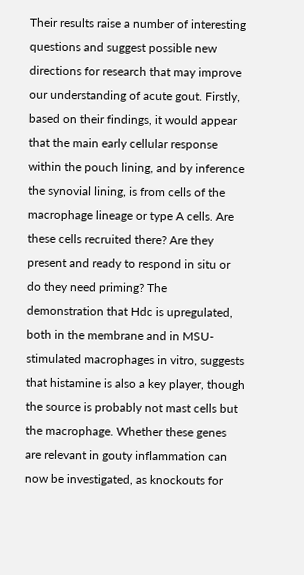Their results raise a number of interesting questions and suggest possible new directions for research that may improve our understanding of acute gout. Firstly, based on their findings, it would appear that the main early cellular response within the pouch lining, and by inference the synovial lining, is from cells of the macrophage lineage or type A cells. Are these cells recruited there? Are they present and ready to respond in situ or do they need priming? The demonstration that Hdc is upregulated, both in the membrane and in MSU-stimulated macrophages in vitro, suggests that histamine is also a key player, though the source is probably not mast cells but the macrophage. Whether these genes are relevant in gouty inflammation can now be investigated, as knockouts for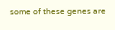some of these genes are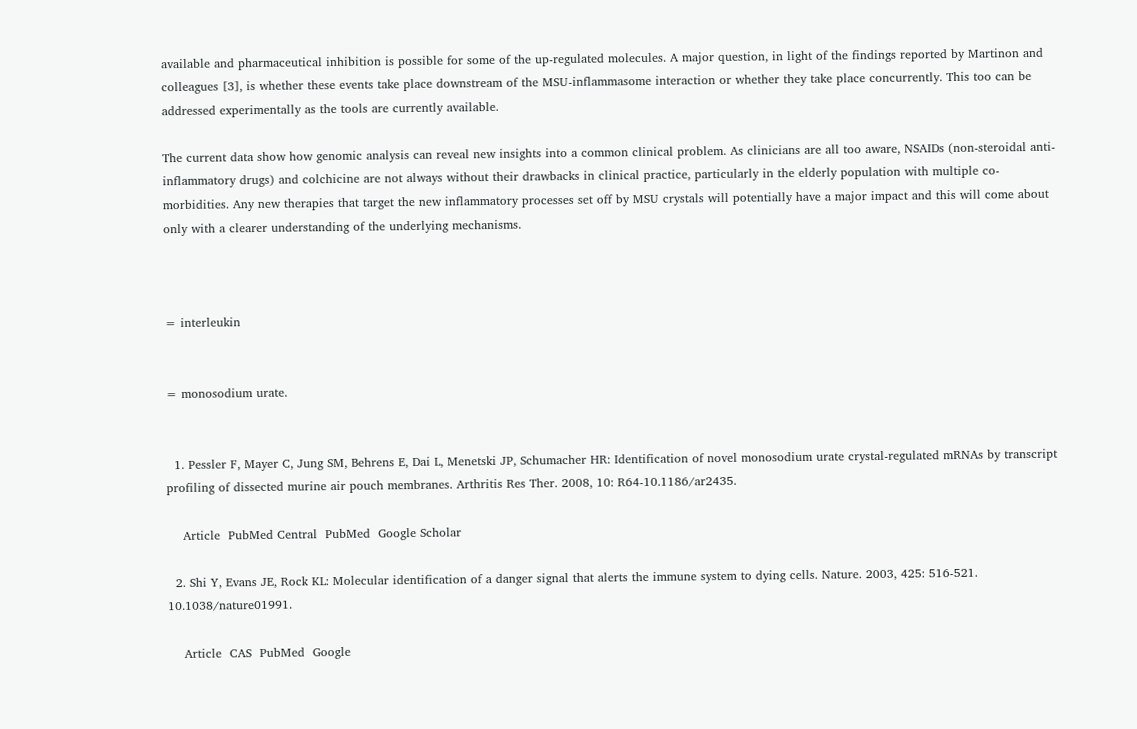available and pharmaceutical inhibition is possible for some of the up-regulated molecules. A major question, in light of the findings reported by Martinon and colleagues [3], is whether these events take place downstream of the MSU-inflammasome interaction or whether they take place concurrently. This too can be addressed experimentally as the tools are currently available.

The current data show how genomic analysis can reveal new insights into a common clinical problem. As clinicians are all too aware, NSAIDs (non-steroidal anti-inflammatory drugs) and colchicine are not always without their drawbacks in clinical practice, particularly in the elderly population with multiple co-morbidities. Any new therapies that target the new inflammatory processes set off by MSU crystals will potentially have a major impact and this will come about only with a clearer understanding of the underlying mechanisms.



= interleukin


= monosodium urate.


  1. Pessler F, Mayer C, Jung SM, Behrens E, Dai L, Menetski JP, Schumacher HR: Identification of novel monosodium urate crystal-regulated mRNAs by transcript profiling of dissected murine air pouch membranes. Arthritis Res Ther. 2008, 10: R64-10.1186/ar2435.

    Article  PubMed Central  PubMed  Google Scholar

  2. Shi Y, Evans JE, Rock KL: Molecular identification of a danger signal that alerts the immune system to dying cells. Nature. 2003, 425: 516-521. 10.1038/nature01991.

    Article  CAS  PubMed  Google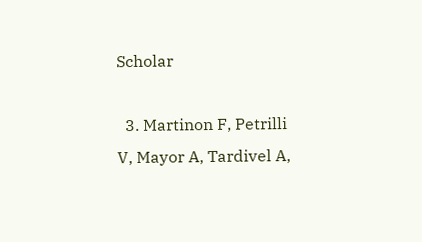Scholar

  3. Martinon F, Petrilli V, Mayor A, Tardivel A,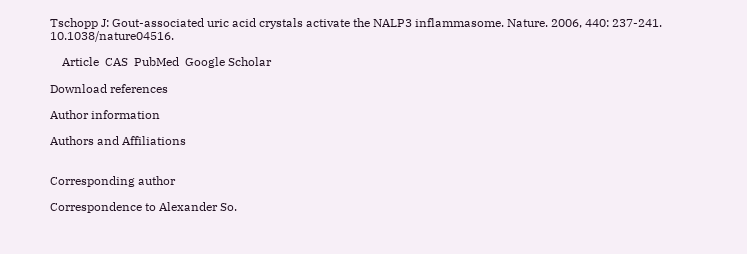Tschopp J: Gout-associated uric acid crystals activate the NALP3 inflammasome. Nature. 2006, 440: 237-241. 10.1038/nature04516.

    Article  CAS  PubMed  Google Scholar

Download references

Author information

Authors and Affiliations


Corresponding author

Correspondence to Alexander So.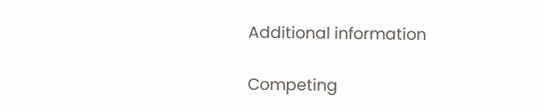Additional information

Competing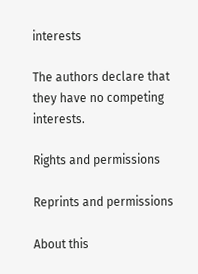interests

The authors declare that they have no competing interests.

Rights and permissions

Reprints and permissions

About this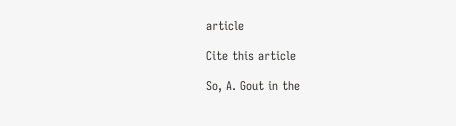article

Cite this article

So, A. Gout in the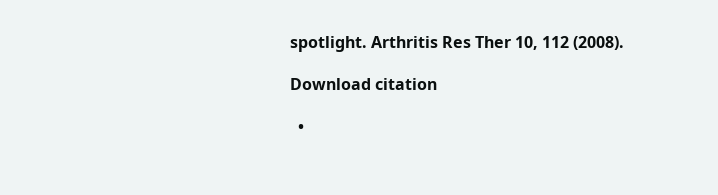spotlight. Arthritis Res Ther 10, 112 (2008).

Download citation

  •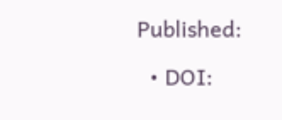Published:

  • DOI: